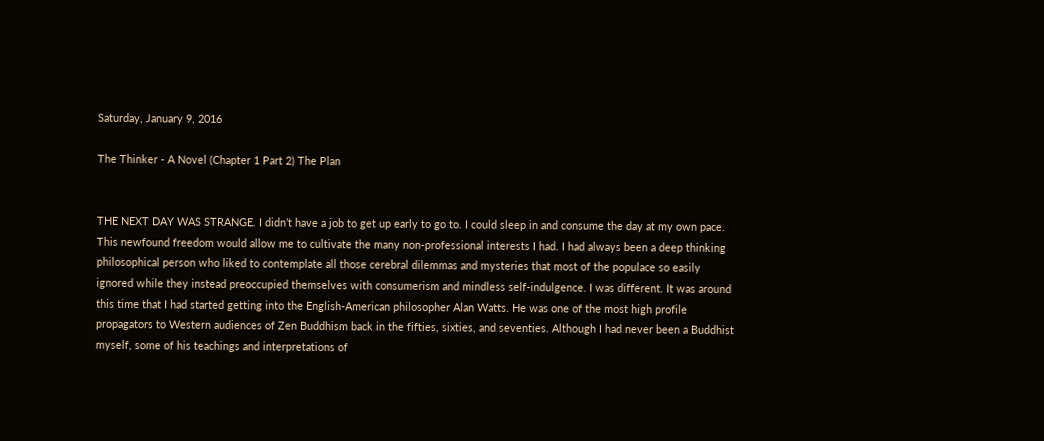Saturday, January 9, 2016

The Thinker - A Novel (Chapter 1 Part 2) The Plan


THE NEXT DAY WAS STRANGE. I didn’t have a job to get up early to go to. I could sleep in and consume the day at my own pace. This newfound freedom would allow me to cultivate the many non-professional interests I had. I had always been a deep thinking philosophical person who liked to contemplate all those cerebral dilemmas and mysteries that most of the populace so easily ignored while they instead preoccupied themselves with consumerism and mindless self-indulgence. I was different. It was around this time that I had started getting into the English-American philosopher Alan Watts. He was one of the most high profile propagators to Western audiences of Zen Buddhism back in the fifties, sixties, and seventies. Although I had never been a Buddhist myself, some of his teachings and interpretations of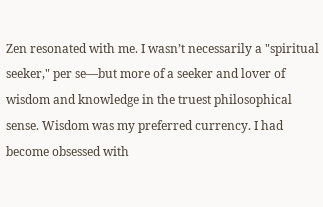Zen resonated with me. I wasn’t necessarily a "spiritual seeker," per se—but more of a seeker and lover of wisdom and knowledge in the truest philosophical sense. Wisdom was my preferred currency. I had become obsessed with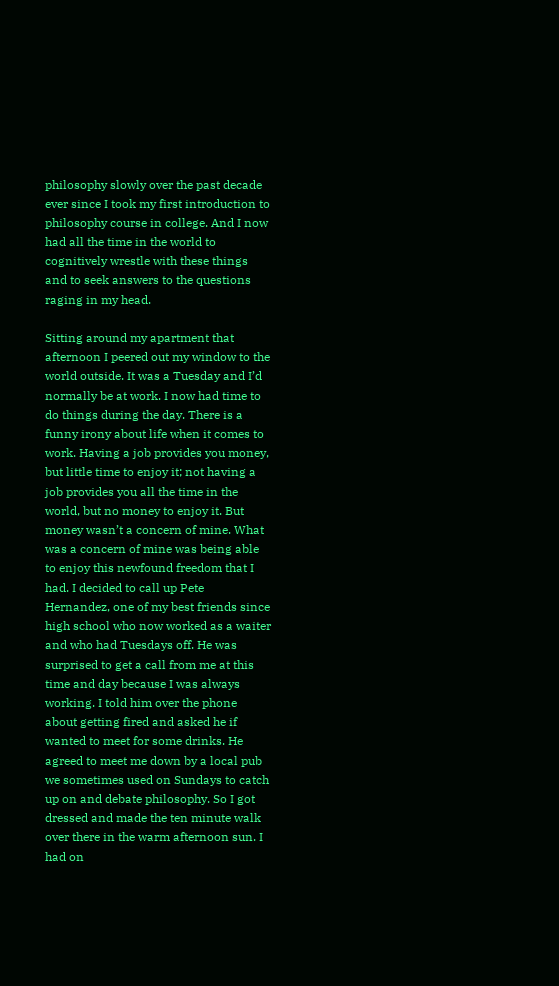philosophy slowly over the past decade ever since I took my first introduction to philosophy course in college. And I now had all the time in the world to cognitively wrestle with these things and to seek answers to the questions raging in my head.

Sitting around my apartment that afternoon I peered out my window to the world outside. It was a Tuesday and I’d normally be at work. I now had time to do things during the day. There is a funny irony about life when it comes to work. Having a job provides you money, but little time to enjoy it; not having a job provides you all the time in the world, but no money to enjoy it. But money wasn’t a concern of mine. What was a concern of mine was being able to enjoy this newfound freedom that I had. I decided to call up Pete Hernandez, one of my best friends since high school who now worked as a waiter and who had Tuesdays off. He was surprised to get a call from me at this time and day because I was always working. I told him over the phone about getting fired and asked he if wanted to meet for some drinks. He agreed to meet me down by a local pub we sometimes used on Sundays to catch up on and debate philosophy. So I got dressed and made the ten minute walk over there in the warm afternoon sun. I had on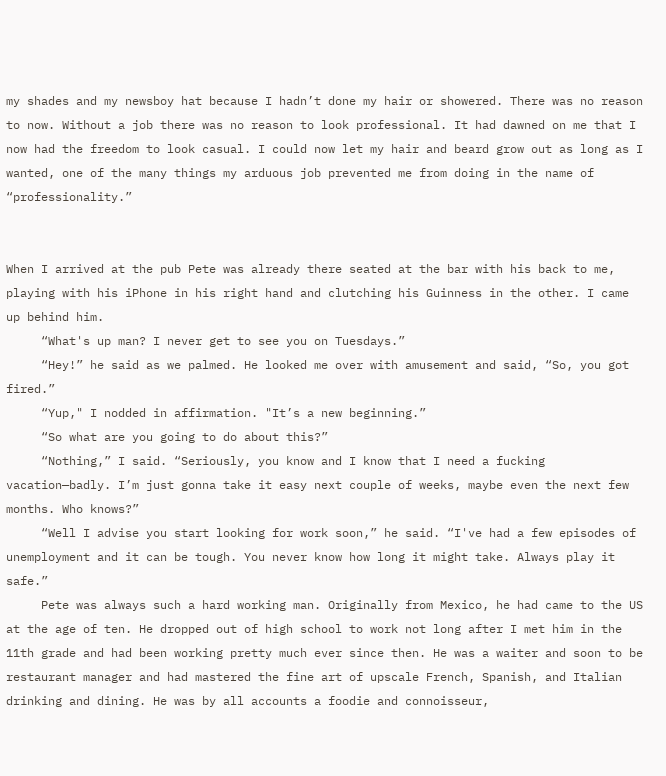my shades and my newsboy hat because I hadn’t done my hair or showered. There was no reason to now. Without a job there was no reason to look professional. It had dawned on me that I now had the freedom to look casual. I could now let my hair and beard grow out as long as I wanted, one of the many things my arduous job prevented me from doing in the name of “professionality.”


When I arrived at the pub Pete was already there seated at the bar with his back to me, playing with his iPhone in his right hand and clutching his Guinness in the other. I came up behind him.
     “What's up man? I never get to see you on Tuesdays.”
     “Hey!” he said as we palmed. He looked me over with amusement and said, “So, you got fired.”
     “Yup," I nodded in affirmation. "It’s a new beginning.”
     “So what are you going to do about this?”
     “Nothing,” I said. “Seriously, you know and I know that I need a fucking vacation—badly. I’m just gonna take it easy next couple of weeks, maybe even the next few months. Who knows?”
     “Well I advise you start looking for work soon,” he said. “I've had a few episodes of unemployment and it can be tough. You never know how long it might take. Always play it safe.”
     Pete was always such a hard working man. Originally from Mexico, he had came to the US at the age of ten. He dropped out of high school to work not long after I met him in the 11th grade and had been working pretty much ever since then. He was a waiter and soon to be restaurant manager and had mastered the fine art of upscale French, Spanish, and Italian drinking and dining. He was by all accounts a foodie and connoisseur,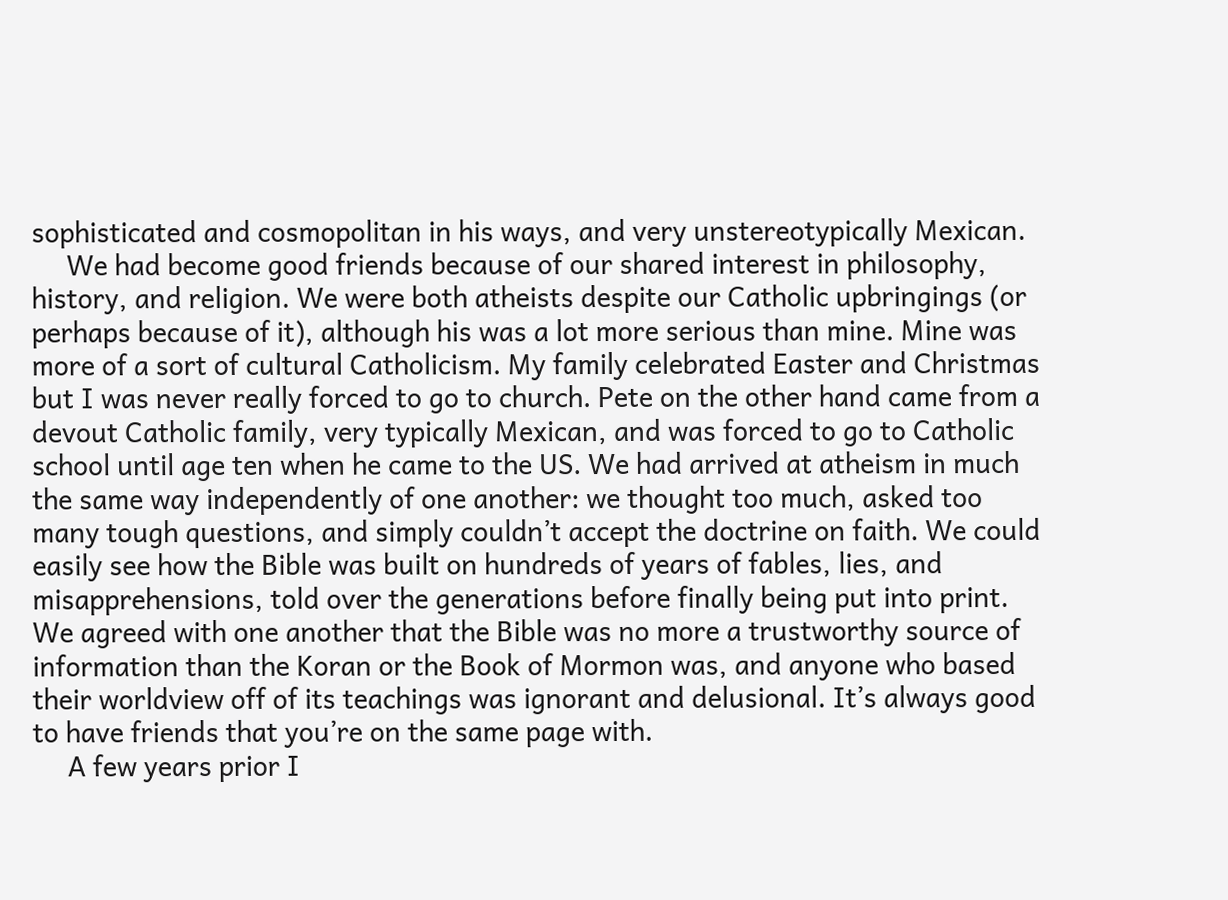sophisticated and cosmopolitan in his ways, and very unstereotypically Mexican.
     We had become good friends because of our shared interest in philosophy, history, and religion. We were both atheists despite our Catholic upbringings (or perhaps because of it), although his was a lot more serious than mine. Mine was more of a sort of cultural Catholicism. My family celebrated Easter and Christmas but I was never really forced to go to church. Pete on the other hand came from a devout Catholic family, very typically Mexican, and was forced to go to Catholic school until age ten when he came to the US. We had arrived at atheism in much the same way independently of one another: we thought too much, asked too many tough questions, and simply couldn’t accept the doctrine on faith. We could easily see how the Bible was built on hundreds of years of fables, lies, and misapprehensions, told over the generations before finally being put into print. We agreed with one another that the Bible was no more a trustworthy source of information than the Koran or the Book of Mormon was, and anyone who based their worldview off of its teachings was ignorant and delusional. It’s always good to have friends that you’re on the same page with.
     A few years prior I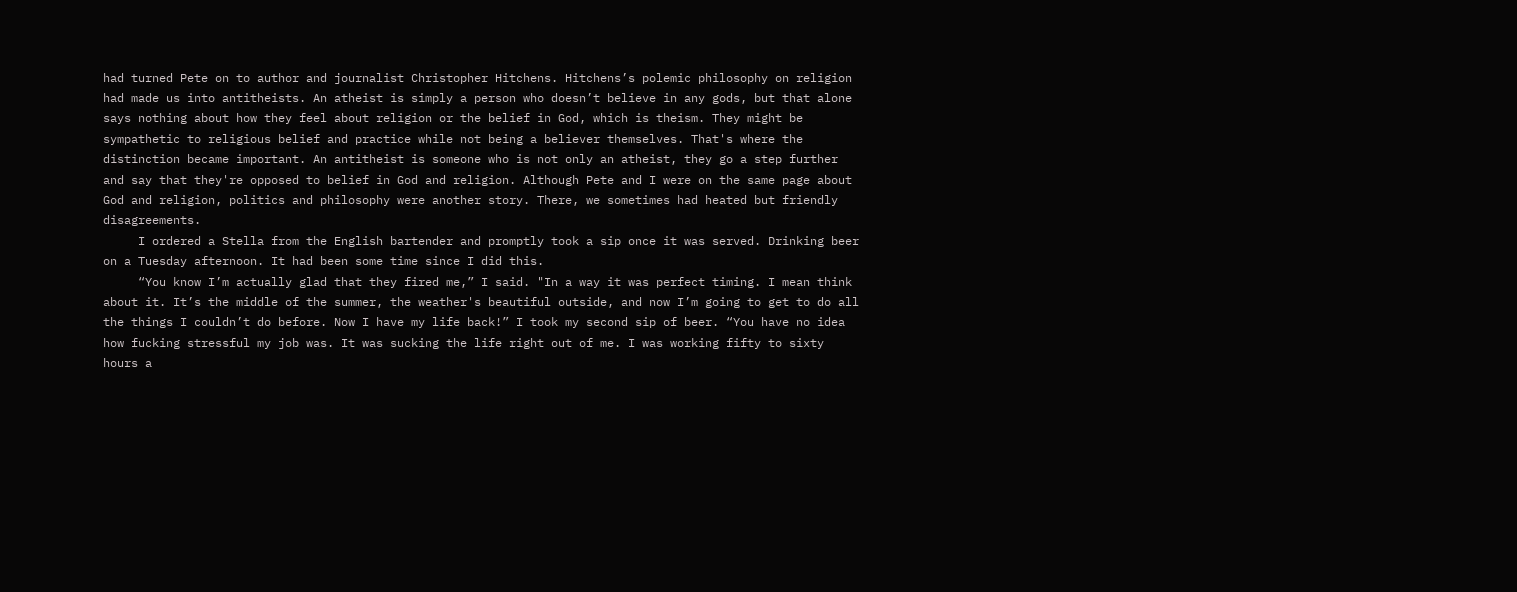had turned Pete on to author and journalist Christopher Hitchens. Hitchens’s polemic philosophy on religion had made us into antitheists. An atheist is simply a person who doesn’t believe in any gods, but that alone says nothing about how they feel about religion or the belief in God, which is theism. They might be sympathetic to religious belief and practice while not being a believer themselves. That's where the distinction became important. An antitheist is someone who is not only an atheist, they go a step further and say that they're opposed to belief in God and religion. Although Pete and I were on the same page about God and religion, politics and philosophy were another story. There, we sometimes had heated but friendly disagreements.
     I ordered a Stella from the English bartender and promptly took a sip once it was served. Drinking beer on a Tuesday afternoon. It had been some time since I did this.
     “You know I’m actually glad that they fired me,” I said. "In a way it was perfect timing. I mean think about it. It’s the middle of the summer, the weather's beautiful outside, and now I’m going to get to do all the things I couldn’t do before. Now I have my life back!” I took my second sip of beer. “You have no idea how fucking stressful my job was. It was sucking the life right out of me. I was working fifty to sixty hours a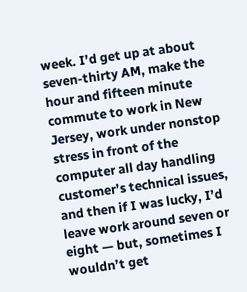week. I’d get up at about seven-thirty AM, make the hour and fifteen minute commute to work in New Jersey, work under nonstop stress in front of the computer all day handling customer’s technical issues, and then if I was lucky, I’d leave work around seven or eight — but, sometimes I wouldn’t get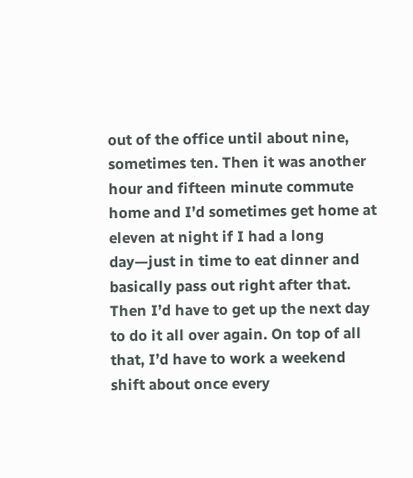out of the office until about nine, sometimes ten. Then it was another hour and fifteen minute commute home and I’d sometimes get home at eleven at night if I had a long day—just in time to eat dinner and basically pass out right after that. Then I’d have to get up the next day to do it all over again. On top of all that, I’d have to work a weekend shift about once every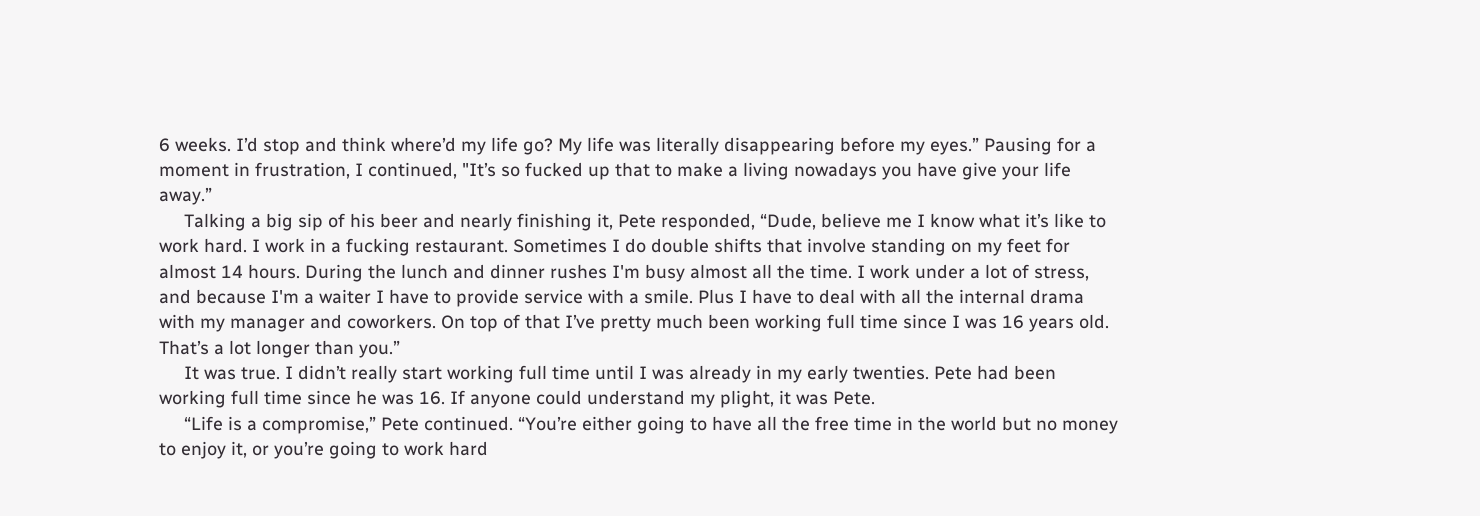6 weeks. I’d stop and think where’d my life go? My life was literally disappearing before my eyes.” Pausing for a moment in frustration, I continued, "It’s so fucked up that to make a living nowadays you have give your life away.”
     Talking a big sip of his beer and nearly finishing it, Pete responded, “Dude, believe me I know what it’s like to work hard. I work in a fucking restaurant. Sometimes I do double shifts that involve standing on my feet for almost 14 hours. During the lunch and dinner rushes I'm busy almost all the time. I work under a lot of stress, and because I'm a waiter I have to provide service with a smile. Plus I have to deal with all the internal drama with my manager and coworkers. On top of that I’ve pretty much been working full time since I was 16 years old. That’s a lot longer than you.”
     It was true. I didn’t really start working full time until I was already in my early twenties. Pete had been working full time since he was 16. If anyone could understand my plight, it was Pete.
     “Life is a compromise,” Pete continued. “You’re either going to have all the free time in the world but no money to enjoy it, or you’re going to work hard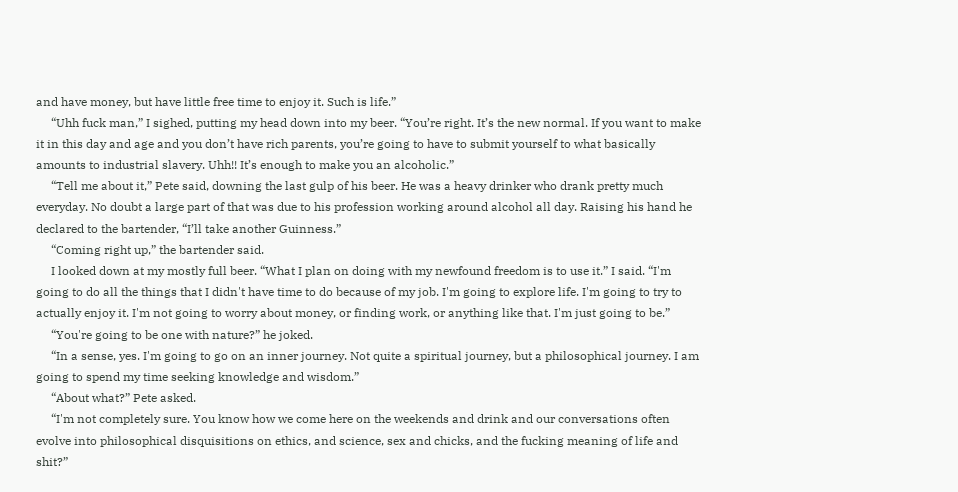and have money, but have little free time to enjoy it. Such is life.”
     “Uhh fuck man,” I sighed, putting my head down into my beer. “You’re right. It’s the new normal. If you want to make it in this day and age and you don’t have rich parents, you’re going to have to submit yourself to what basically amounts to industrial slavery. Uhh!! It’s enough to make you an alcoholic.”
     “Tell me about it,” Pete said, downing the last gulp of his beer. He was a heavy drinker who drank pretty much everyday. No doubt a large part of that was due to his profession working around alcohol all day. Raising his hand he declared to the bartender, “I’ll take another Guinness.”
     “Coming right up,” the bartender said.
     I looked down at my mostly full beer. “What I plan on doing with my newfound freedom is to use it.” I said. “I'm going to do all the things that I didn't have time to do because of my job. I'm going to explore life. I'm going to try to actually enjoy it. I'm not going to worry about money, or finding work, or anything like that. I'm just going to be.”
     “You're going to be one with nature?” he joked.
     “In a sense, yes. I'm going to go on an inner journey. Not quite a spiritual journey, but a philosophical journey. I am going to spend my time seeking knowledge and wisdom.”
     “About what?” Pete asked.
     “I'm not completely sure. You know how we come here on the weekends and drink and our conversations often evolve into philosophical disquisitions on ethics, and science, sex and chicks, and the fucking meaning of life and shit?”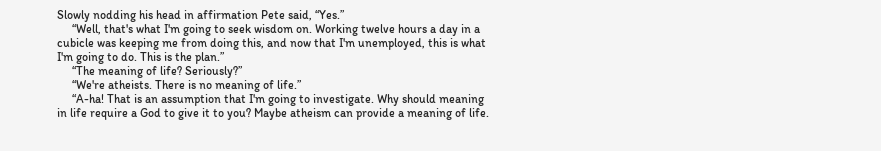Slowly nodding his head in affirmation Pete said, “Yes.”
     “Well, that's what I'm going to seek wisdom on. Working twelve hours a day in a cubicle was keeping me from doing this, and now that I'm unemployed, this is what I'm going to do. This is the plan.”
     “The meaning of life? Seriously?”
     “We're atheists. There is no meaning of life.”
     “A-ha! That is an assumption that I'm going to investigate. Why should meaning in life require a God to give it to you? Maybe atheism can provide a meaning of life.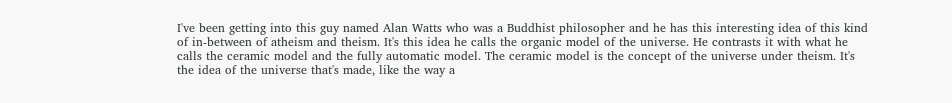I've been getting into this guy named Alan Watts who was a Buddhist philosopher and he has this interesting idea of this kind of in-between of atheism and theism. It's this idea he calls the organic model of the universe. He contrasts it with what he calls the ceramic model and the fully automatic model. The ceramic model is the concept of the universe under theism. It's the idea of the universe that's made, like the way a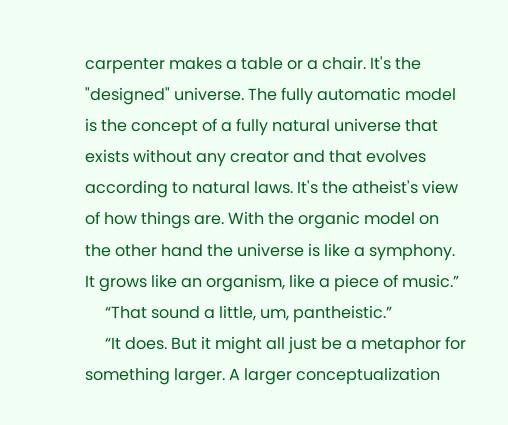carpenter makes a table or a chair. It's the "designed" universe. The fully automatic model is the concept of a fully natural universe that exists without any creator and that evolves according to natural laws. It's the atheist's view of how things are. With the organic model on the other hand the universe is like a symphony. It grows like an organism, like a piece of music.”
     “That sound a little, um, pantheistic.”
     “It does. But it might all just be a metaphor for something larger. A larger conceptualization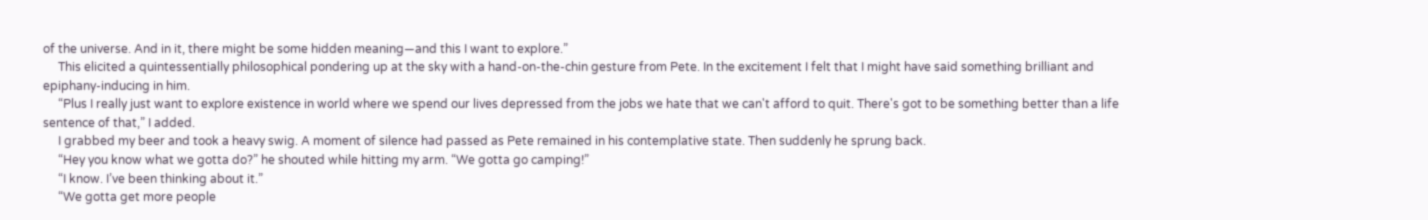of the universe. And in it, there might be some hidden meaning—and this I want to explore.”
     This elicited a quintessentially philosophical pondering up at the sky with a hand-on-the-chin gesture from Pete. In the excitement I felt that I might have said something brilliant and epiphany-inducing in him.
     “Plus I really just want to explore existence in world where we spend our lives depressed from the jobs we hate that we can't afford to quit. There's got to be something better than a life sentence of that,” I added.
     I grabbed my beer and took a heavy swig. A moment of silence had passed as Pete remained in his contemplative state. Then suddenly he sprung back.
     “Hey you know what we gotta do?” he shouted while hitting my arm. “We gotta go camping!”
     “I know. I’ve been thinking about it.”
     “We gotta get more people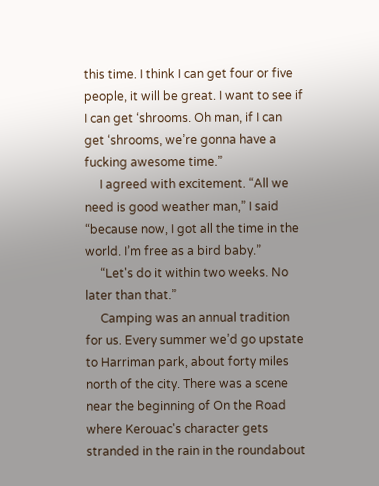this time. I think I can get four or five people, it will be great. I want to see if I can get ‘shrooms. Oh man, if I can get ‘shrooms, we’re gonna have a fucking awesome time.”
     I agreed with excitement. “All we need is good weather man,” I said “because now, I got all the time in the world. I’m free as a bird baby.”
     “Let's do it within two weeks. No later than that.”
     Camping was an annual tradition for us. Every summer we’d go upstate to Harriman park, about forty miles north of the city. There was a scene near the beginning of On the Road where Kerouac's character gets stranded in the rain in the roundabout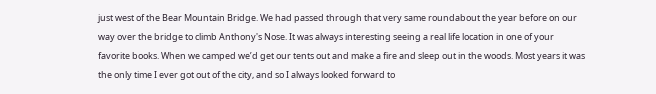just west of the Bear Mountain Bridge. We had passed through that very same roundabout the year before on our way over the bridge to climb Anthony's Nose. It was always interesting seeing a real life location in one of your favorite books. When we camped we’d get our tents out and make a fire and sleep out in the woods. Most years it was the only time I ever got out of the city, and so I always looked forward to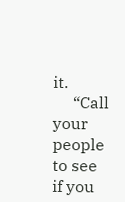it.
     “Call your people to see if you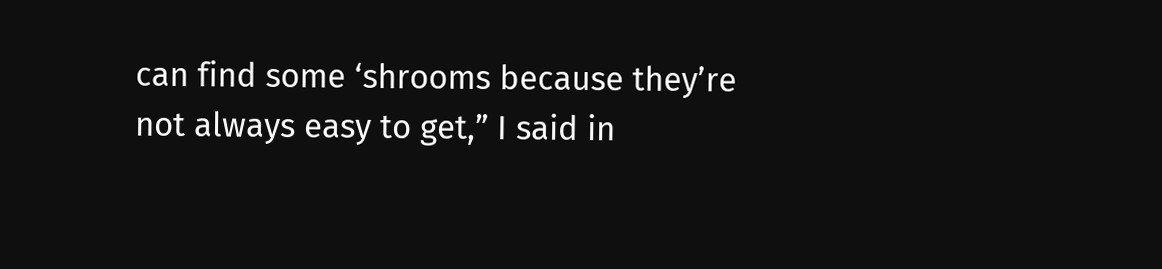can find some ‘shrooms because they’re not always easy to get,” I said in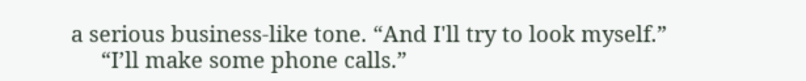a serious business-like tone. “And I'll try to look myself.”
     “I’ll make some phone calls.”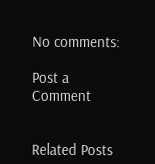No comments:

Post a Comment


Related Posts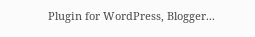Plugin for WordPress, Blogger...